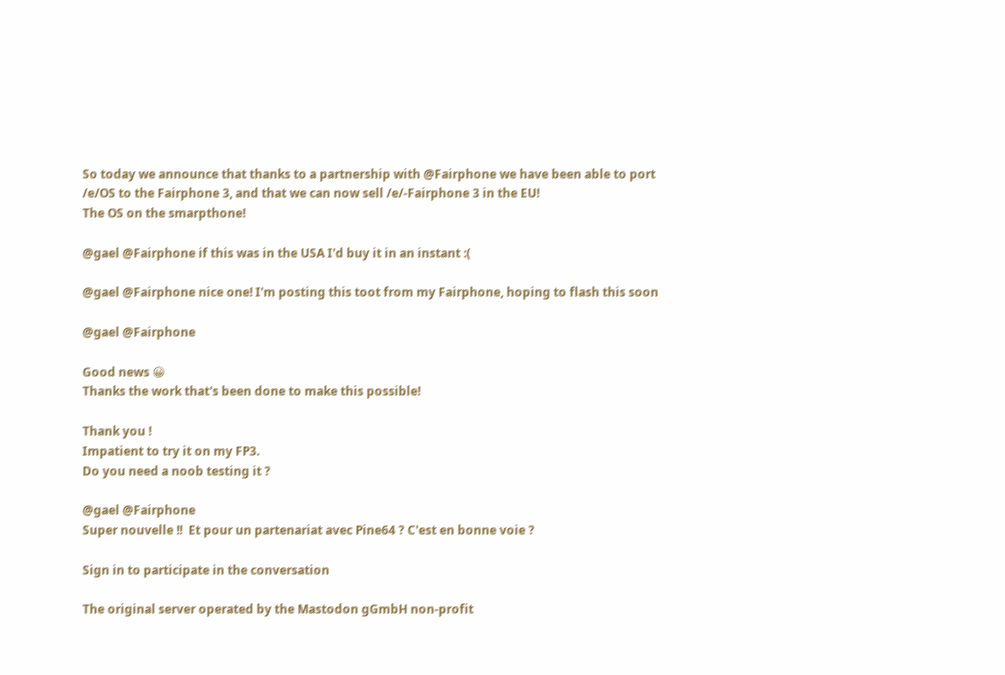So today we announce that thanks to a partnership with @Fairphone we have been able to port /e/OS to the Fairphone 3, and that we can now sell /e/-Fairphone 3 in the EU!
The OS on the smarpthone!

@gael @Fairphone if this was in the USA I'd buy it in an instant :(

@gael @Fairphone nice one! I'm posting this toot from my Fairphone, hoping to flash this soon

@gael @Fairphone

Good news 😀
Thanks the work that's been done to make this possible!

Thank you !
Impatient to try it on my FP3.
Do you need a noob testing it ?

@gael @Fairphone
Super nouvelle !!  Et pour un partenariat avec Pine64 ? C'est en bonne voie ?

Sign in to participate in the conversation

The original server operated by the Mastodon gGmbH non-profit